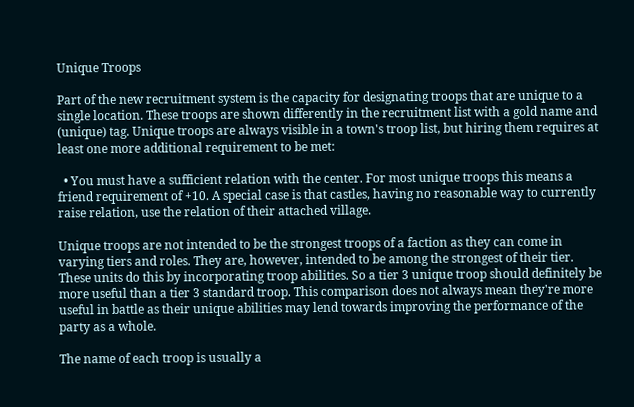Unique Troops

Part of the new recruitment system is the capacity for designating troops that are unique to a single location. These troops are shown differently in the recruitment list with a gold name and (unique) tag. Unique troops are always visible in a town's troop list, but hiring them requires at least one more additional requirement to be met:

  • You must have a sufficient relation with the center. For most unique troops this means a friend requirement of +10. A special case is that castles, having no reasonable way to currently raise relation, use the relation of their attached village.

Unique troops are not intended to be the strongest troops of a faction as they can come in varying tiers and roles. They are, however, intended to be among the strongest of their tier. These units do this by incorporating troop abilities. So a tier 3 unique troop should definitely be more useful than a tier 3 standard troop. This comparison does not always mean they're more useful in battle as their unique abilities may lend towards improving the performance of the party as a whole.

The name of each troop is usually a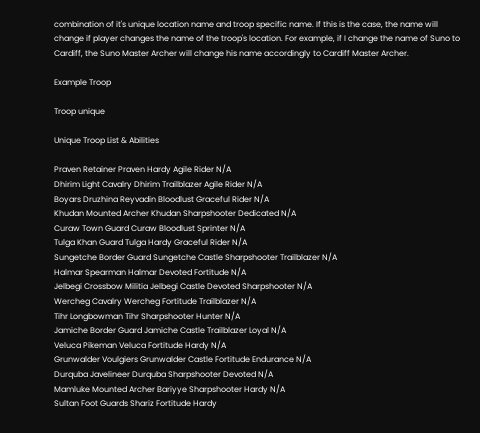combination of it's unique location name and troop specific name. If this is the case, the name will change if player changes the name of the troop's location. For example, if I change the name of Suno to Cardiff, the Suno Master Archer will change his name accordingly to Cardiff Master Archer.

Example Troop

Troop unique

Unique Troop List & Abilities

Praven Retainer Praven Hardy Agile Rider N/A
Dhirim Light Cavalry Dhirim Trailblazer Agile Rider N/A
Boyars Druzhina Reyvadin Bloodlust Graceful Rider N/A
Khudan Mounted Archer Khudan Sharpshooter Dedicated N/A
Curaw Town Guard Curaw Bloodlust Sprinter N/A
Tulga Khan Guard Tulga Hardy Graceful Rider N/A
Sungetche Border Guard Sungetche Castle Sharpshooter Trailblazer N/A
Halmar Spearman Halmar Devoted Fortitude N/A
Jelbegi Crossbow Militia Jelbegi Castle Devoted Sharpshooter N/A
Wercheg Cavalry Wercheg Fortitude Trailblazer N/A
Tihr Longbowman Tihr Sharpshooter Hunter N/A
Jamiche Border Guard Jamiche Castle Trailblazer Loyal N/A
Veluca Pikeman Veluca Fortitude Hardy N/A
Grunwalder Voulgiers Grunwalder Castle Fortitude Endurance N/A
Durquba Javelineer Durquba Sharpshooter Devoted N/A
Mamluke Mounted Archer Bariyye Sharpshooter Hardy N/A
Sultan Foot Guards Shariz Fortitude Hardy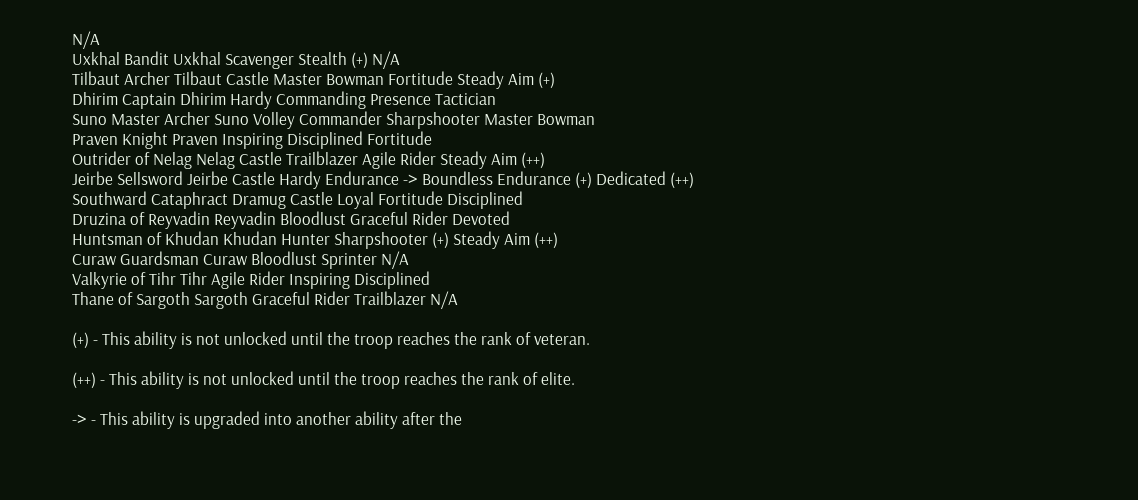N/A
Uxkhal Bandit Uxkhal Scavenger Stealth (+) N/A
Tilbaut Archer Tilbaut Castle Master Bowman Fortitude Steady Aim (+)
Dhirim Captain Dhirim Hardy Commanding Presence Tactician
Suno Master Archer Suno Volley Commander Sharpshooter Master Bowman
Praven Knight Praven Inspiring Disciplined Fortitude
Outrider of Nelag Nelag Castle Trailblazer Agile Rider Steady Aim (++)
Jeirbe Sellsword Jeirbe Castle Hardy Endurance -> Boundless Endurance (+) Dedicated (++)
Southward Cataphract Dramug Castle Loyal Fortitude Disciplined
Druzina of Reyvadin Reyvadin Bloodlust Graceful Rider Devoted
Huntsman of Khudan Khudan Hunter Sharpshooter (+) Steady Aim (++)
Curaw Guardsman Curaw Bloodlust Sprinter N/A
Valkyrie of Tihr Tihr Agile Rider Inspiring Disciplined
Thane of Sargoth Sargoth Graceful Rider Trailblazer N/A

(+) - This ability is not unlocked until the troop reaches the rank of veteran.

(++) - This ability is not unlocked until the troop reaches the rank of elite.

-> - This ability is upgraded into another ability after the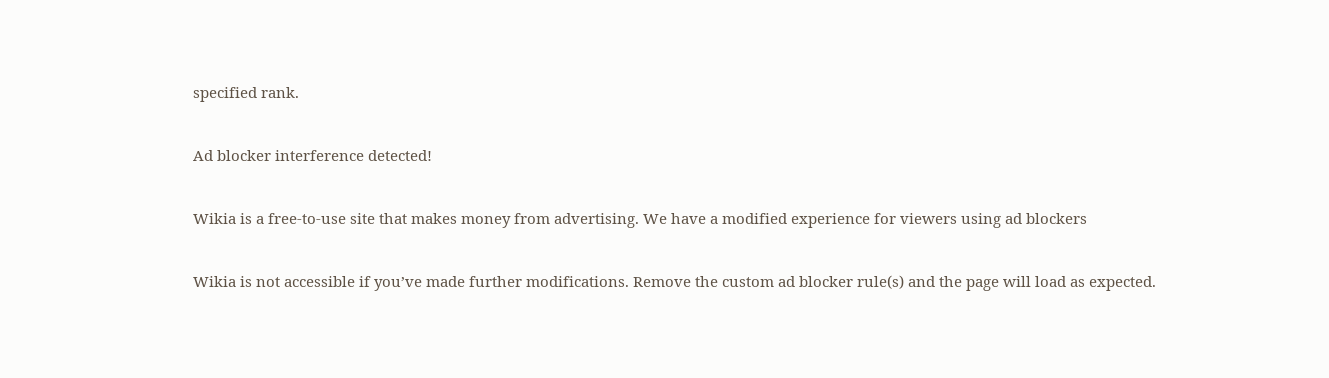specified rank.

Ad blocker interference detected!

Wikia is a free-to-use site that makes money from advertising. We have a modified experience for viewers using ad blockers

Wikia is not accessible if you’ve made further modifications. Remove the custom ad blocker rule(s) and the page will load as expected.